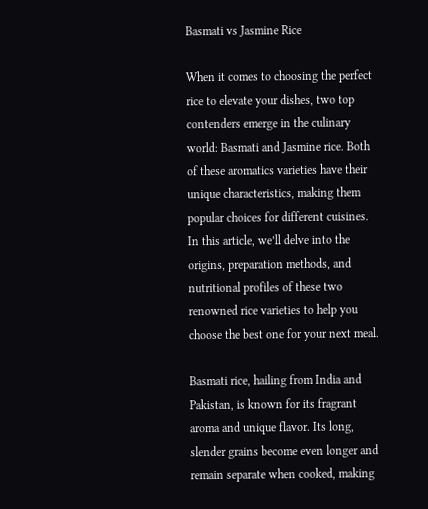Basmati vs Jasmine Rice

When it comes to choosing the perfect rice to elevate your dishes, two top contenders emerge in the culinary world: Basmati and Jasmine rice. Both of these aromatics varieties have their unique characteristics, making them popular choices for different cuisines. In this article, we’ll delve into the origins, preparation methods, and nutritional profiles of these two renowned rice varieties to help you choose the best one for your next meal.

Basmati rice, hailing from India and Pakistan, is known for its fragrant aroma and unique flavor. Its long, slender grains become even longer and remain separate when cooked, making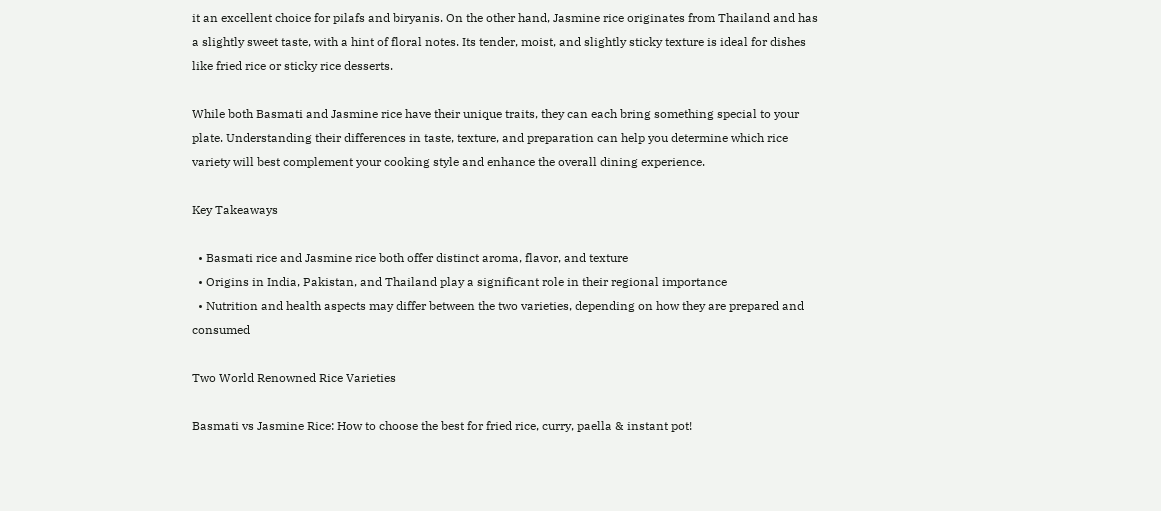it an excellent choice for pilafs and biryanis. On the other hand, Jasmine rice originates from Thailand and has a slightly sweet taste, with a hint of floral notes. Its tender, moist, and slightly sticky texture is ideal for dishes like fried rice or sticky rice desserts.

While both Basmati and Jasmine rice have their unique traits, they can each bring something special to your plate. Understanding their differences in taste, texture, and preparation can help you determine which rice variety will best complement your cooking style and enhance the overall dining experience.

Key Takeaways

  • Basmati rice and Jasmine rice both offer distinct aroma, flavor, and texture
  • Origins in India, Pakistan, and Thailand play a significant role in their regional importance
  • Nutrition and health aspects may differ between the two varieties, depending on how they are prepared and consumed

Two World Renowned Rice Varieties

Basmati vs Jasmine Rice: How to choose the best for fried rice, curry, paella & instant pot!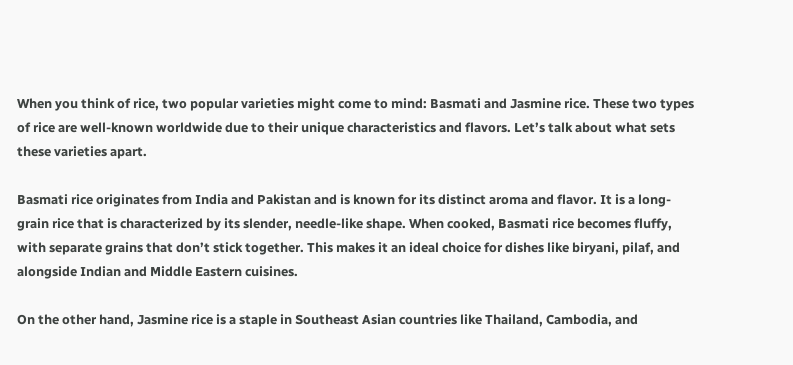When you think of rice, two popular varieties might come to mind: Basmati and Jasmine rice. These two types of rice are well-known worldwide due to their unique characteristics and flavors. Let’s talk about what sets these varieties apart.

Basmati rice originates from India and Pakistan and is known for its distinct aroma and flavor. It is a long-grain rice that is characterized by its slender, needle-like shape. When cooked, Basmati rice becomes fluffy, with separate grains that don’t stick together. This makes it an ideal choice for dishes like biryani, pilaf, and alongside Indian and Middle Eastern cuisines.

On the other hand, Jasmine rice is a staple in Southeast Asian countries like Thailand, Cambodia, and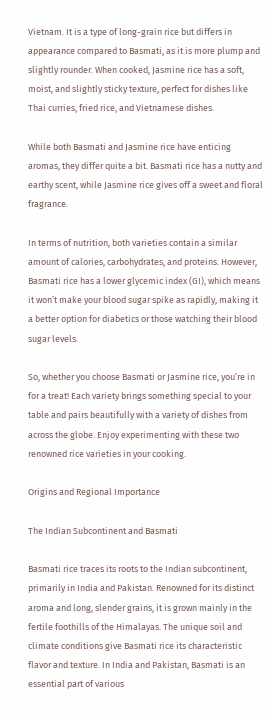Vietnam. It is a type of long-grain rice but differs in appearance compared to Basmati, as it is more plump and slightly rounder. When cooked, Jasmine rice has a soft, moist, and slightly sticky texture, perfect for dishes like Thai curries, fried rice, and Vietnamese dishes.

While both Basmati and Jasmine rice have enticing aromas, they differ quite a bit. Basmati rice has a nutty and earthy scent, while Jasmine rice gives off a sweet and floral fragrance.

In terms of nutrition, both varieties contain a similar amount of calories, carbohydrates, and proteins. However, Basmati rice has a lower glycemic index (GI), which means it won’t make your blood sugar spike as rapidly, making it a better option for diabetics or those watching their blood sugar levels.

So, whether you choose Basmati or Jasmine rice, you’re in for a treat! Each variety brings something special to your table and pairs beautifully with a variety of dishes from across the globe. Enjoy experimenting with these two renowned rice varieties in your cooking.

Origins and Regional Importance

The Indian Subcontinent and Basmati

Basmati rice traces its roots to the Indian subcontinent, primarily in India and Pakistan. Renowned for its distinct aroma and long, slender grains, it is grown mainly in the fertile foothills of the Himalayas. The unique soil and climate conditions give Basmati rice its characteristic flavor and texture. In India and Pakistan, Basmati is an essential part of various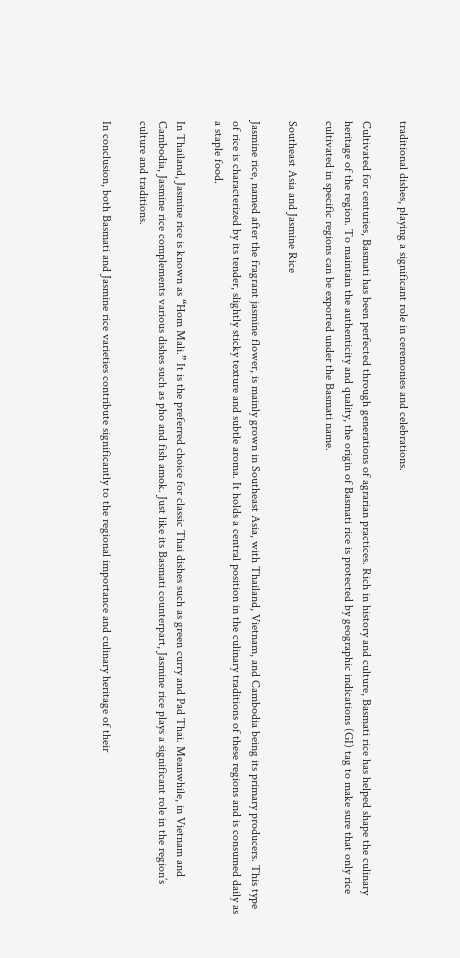traditional dishes, playing a significant role in ceremonies and celebrations.

Cultivated for centuries, Basmati has been perfected through generations of agrarian practices. Rich in history and culture, Basmati rice has helped shape the culinary heritage of the region. To maintain the authenticity and quality, the origin of Basmati rice is protected by geographic indications (GI) tag to make sure that only rice cultivated in specific regions can be exported under the Basmati name.

Southeast Asia and Jasmine Rice

Jasmine rice, named after the fragrant jasmine flower, is mainly grown in Southeast Asia, with Thailand, Vietnam, and Cambodia being its primary producers. This type of rice is characterized by its tender, slightly sticky texture and subtle aroma. It holds a central position in the culinary traditions of these regions and is consumed daily as a staple food.

In Thailand, Jasmine rice is known as “Hom Mali.” It is the preferred choice for classic Thai dishes such as green curry and Pad Thai. Meanwhile, in Vietnam and Cambodia, Jasmine rice complements various dishes such as pho and fish amok. Just like its Basmati counterpart, Jasmine rice plays a significant role in the region’s culture and traditions.

In conclusion, both Basmati and Jasmine rice varieties contribute significantly to the regional importance and culinary heritage of their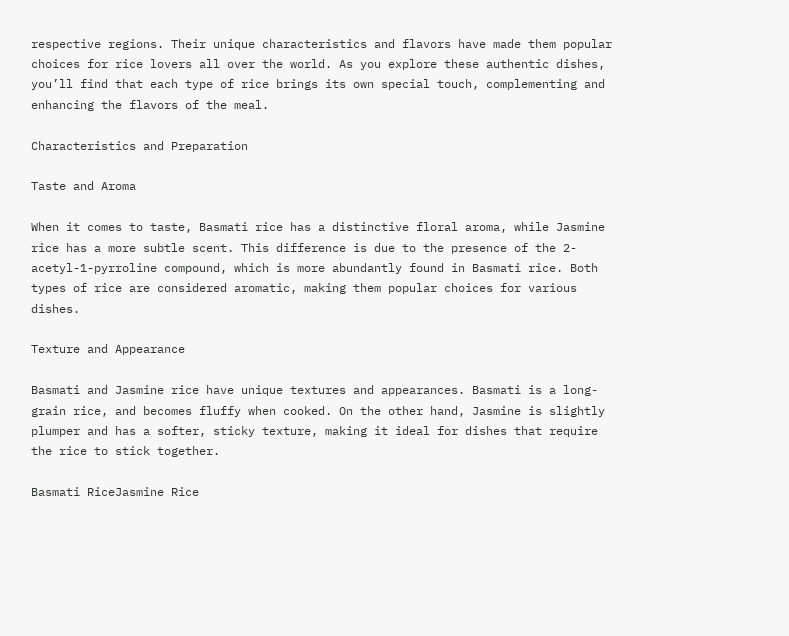respective regions. Their unique characteristics and flavors have made them popular choices for rice lovers all over the world. As you explore these authentic dishes, you’ll find that each type of rice brings its own special touch, complementing and enhancing the flavors of the meal.

Characteristics and Preparation

Taste and Aroma

When it comes to taste, Basmati rice has a distinctive floral aroma, while Jasmine rice has a more subtle scent. This difference is due to the presence of the 2-acetyl-1-pyrroline compound, which is more abundantly found in Basmati rice. Both types of rice are considered aromatic, making them popular choices for various dishes.

Texture and Appearance

Basmati and Jasmine rice have unique textures and appearances. Basmati is a long-grain rice, and becomes fluffy when cooked. On the other hand, Jasmine is slightly plumper and has a softer, sticky texture, making it ideal for dishes that require the rice to stick together.

Basmati RiceJasmine Rice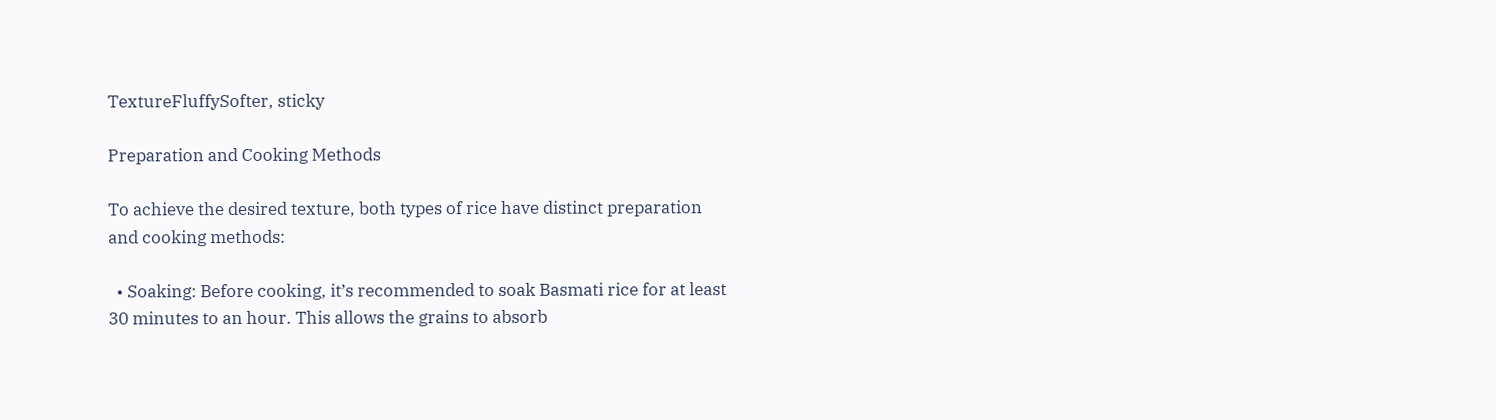TextureFluffySofter, sticky

Preparation and Cooking Methods

To achieve the desired texture, both types of rice have distinct preparation and cooking methods:

  • Soaking: Before cooking, it’s recommended to soak Basmati rice for at least 30 minutes to an hour. This allows the grains to absorb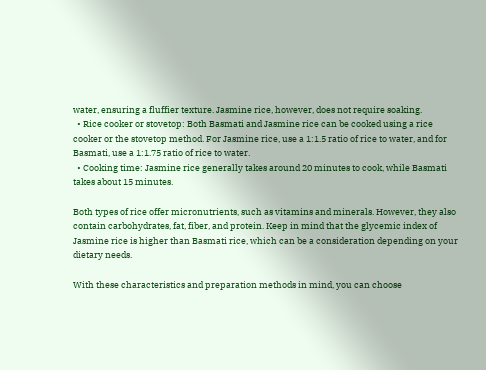water, ensuring a fluffier texture. Jasmine rice, however, does not require soaking.
  • Rice cooker or stovetop: Both Basmati and Jasmine rice can be cooked using a rice cooker or the stovetop method. For Jasmine rice, use a 1:1.5 ratio of rice to water, and for Basmati, use a 1:1.75 ratio of rice to water.
  • Cooking time: Jasmine rice generally takes around 20 minutes to cook, while Basmati takes about 15 minutes.

Both types of rice offer micronutrients, such as vitamins and minerals. However, they also contain carbohydrates, fat, fiber, and protein. Keep in mind that the glycemic index of Jasmine rice is higher than Basmati rice, which can be a consideration depending on your dietary needs.

With these characteristics and preparation methods in mind, you can choose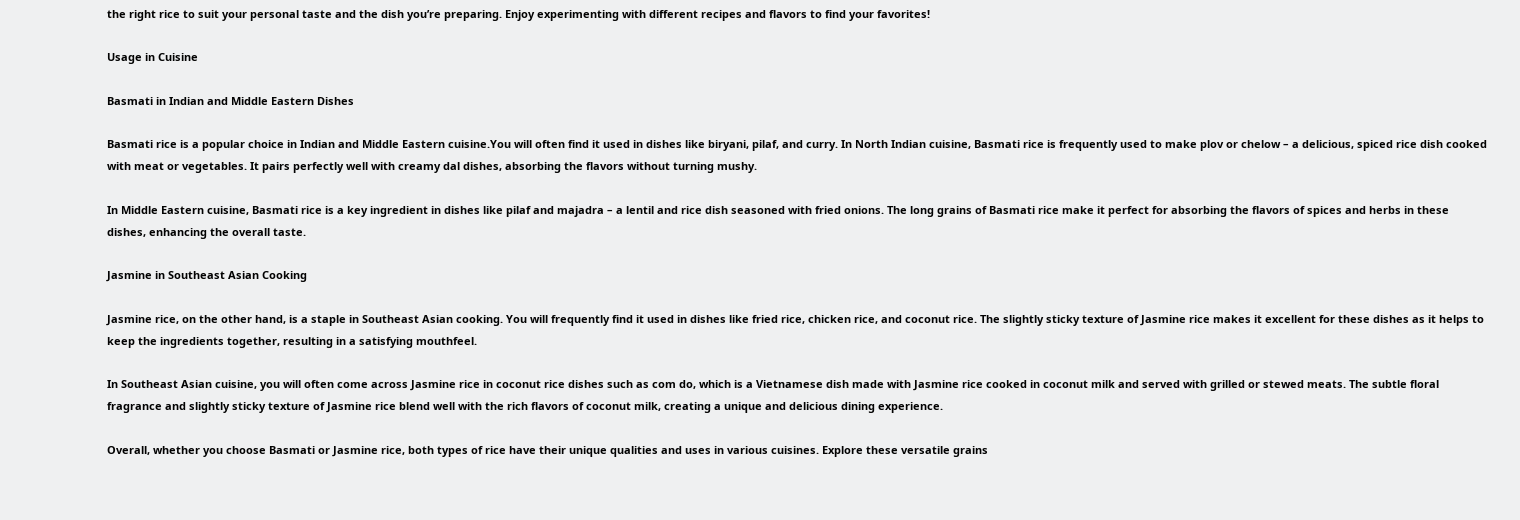the right rice to suit your personal taste and the dish you’re preparing. Enjoy experimenting with different recipes and flavors to find your favorites!

Usage in Cuisine

Basmati in Indian and Middle Eastern Dishes

Basmati rice is a popular choice in Indian and Middle Eastern cuisine.You will often find it used in dishes like biryani, pilaf, and curry. In North Indian cuisine, Basmati rice is frequently used to make plov or chelow – a delicious, spiced rice dish cooked with meat or vegetables. It pairs perfectly well with creamy dal dishes, absorbing the flavors without turning mushy.

In Middle Eastern cuisine, Basmati rice is a key ingredient in dishes like pilaf and majadra – a lentil and rice dish seasoned with fried onions. The long grains of Basmati rice make it perfect for absorbing the flavors of spices and herbs in these dishes, enhancing the overall taste.

Jasmine in Southeast Asian Cooking

Jasmine rice, on the other hand, is a staple in Southeast Asian cooking. You will frequently find it used in dishes like fried rice, chicken rice, and coconut rice. The slightly sticky texture of Jasmine rice makes it excellent for these dishes as it helps to keep the ingredients together, resulting in a satisfying mouthfeel.

In Southeast Asian cuisine, you will often come across Jasmine rice in coconut rice dishes such as com do, which is a Vietnamese dish made with Jasmine rice cooked in coconut milk and served with grilled or stewed meats. The subtle floral fragrance and slightly sticky texture of Jasmine rice blend well with the rich flavors of coconut milk, creating a unique and delicious dining experience.

Overall, whether you choose Basmati or Jasmine rice, both types of rice have their unique qualities and uses in various cuisines. Explore these versatile grains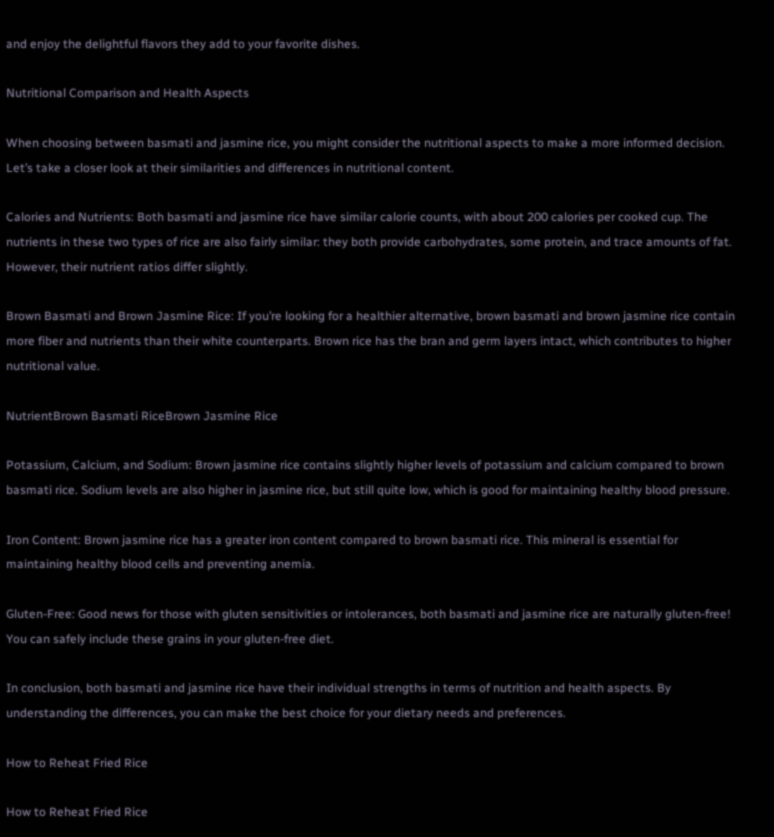and enjoy the delightful flavors they add to your favorite dishes.

Nutritional Comparison and Health Aspects

When choosing between basmati and jasmine rice, you might consider the nutritional aspects to make a more informed decision. Let’s take a closer look at their similarities and differences in nutritional content.

Calories and Nutrients: Both basmati and jasmine rice have similar calorie counts, with about 200 calories per cooked cup. The nutrients in these two types of rice are also fairly similar: they both provide carbohydrates, some protein, and trace amounts of fat. However, their nutrient ratios differ slightly.

Brown Basmati and Brown Jasmine Rice: If you’re looking for a healthier alternative, brown basmati and brown jasmine rice contain more fiber and nutrients than their white counterparts. Brown rice has the bran and germ layers intact, which contributes to higher nutritional value.

NutrientBrown Basmati RiceBrown Jasmine Rice

Potassium, Calcium, and Sodium: Brown jasmine rice contains slightly higher levels of potassium and calcium compared to brown basmati rice. Sodium levels are also higher in jasmine rice, but still quite low, which is good for maintaining healthy blood pressure.

Iron Content: Brown jasmine rice has a greater iron content compared to brown basmati rice. This mineral is essential for maintaining healthy blood cells and preventing anemia.

Gluten-Free: Good news for those with gluten sensitivities or intolerances, both basmati and jasmine rice are naturally gluten-free! You can safely include these grains in your gluten-free diet.

In conclusion, both basmati and jasmine rice have their individual strengths in terms of nutrition and health aspects. By understanding the differences, you can make the best choice for your dietary needs and preferences.

How to Reheat Fried Rice

How to Reheat Fried Rice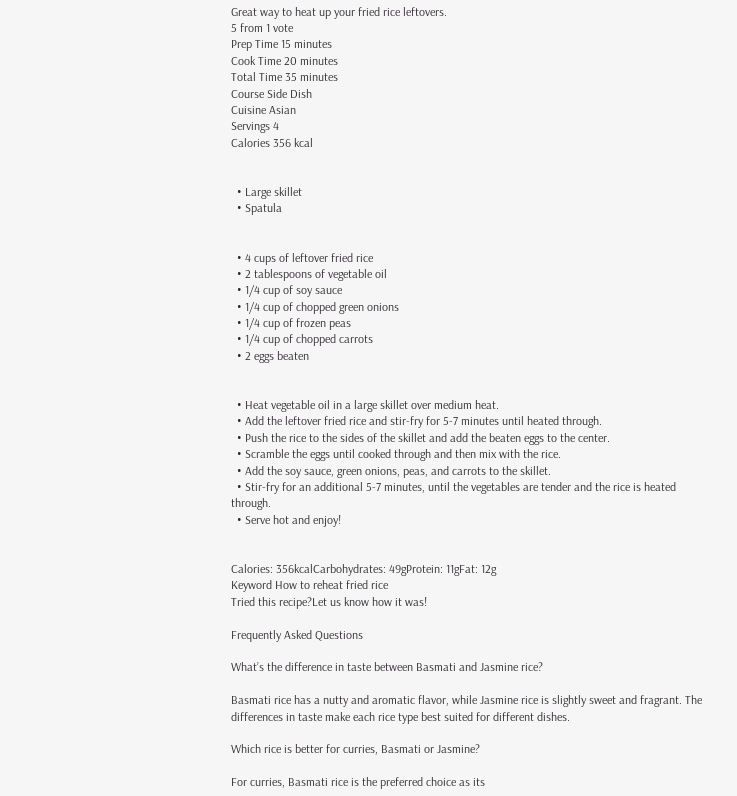Great way to heat up your fried rice leftovers.
5 from 1 vote
Prep Time 15 minutes
Cook Time 20 minutes
Total Time 35 minutes
Course Side Dish
Cuisine Asian
Servings 4
Calories 356 kcal


  • Large skillet
  • Spatula


  • 4 cups of leftover fried rice
  • 2 tablespoons of vegetable oil
  • 1/4 cup of soy sauce
  • 1/4 cup of chopped green onions
  • 1/4 cup of frozen peas
  • 1/4 cup of chopped carrots
  • 2 eggs beaten


  • Heat vegetable oil in a large skillet over medium heat.
  • Add the leftover fried rice and stir-fry for 5-7 minutes until heated through.
  • Push the rice to the sides of the skillet and add the beaten eggs to the center.
  • Scramble the eggs until cooked through and then mix with the rice.
  • Add the soy sauce, green onions, peas, and carrots to the skillet.
  • Stir-fry for an additional 5-7 minutes, until the vegetables are tender and the rice is heated through.
  • Serve hot and enjoy!


Calories: 356kcalCarbohydrates: 49gProtein: 11gFat: 12g
Keyword How to reheat fried rice
Tried this recipe?Let us know how it was!

Frequently Asked Questions

What’s the difference in taste between Basmati and Jasmine rice?

Basmati rice has a nutty and aromatic flavor, while Jasmine rice is slightly sweet and fragrant. The differences in taste make each rice type best suited for different dishes.

Which rice is better for curries, Basmati or Jasmine?

For curries, Basmati rice is the preferred choice as its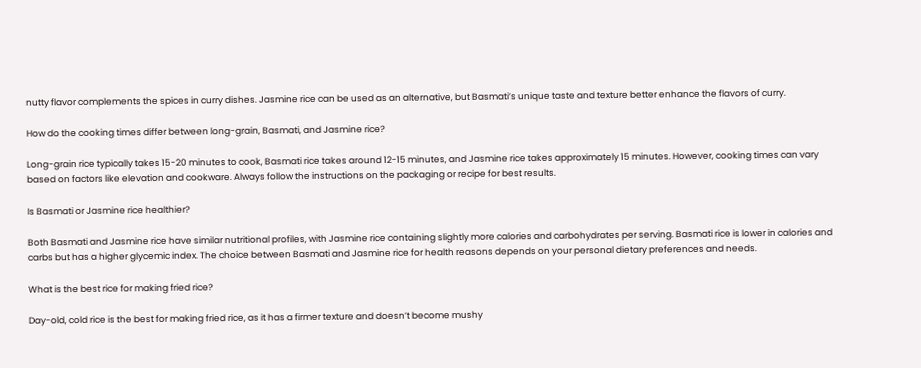nutty flavor complements the spices in curry dishes. Jasmine rice can be used as an alternative, but Basmati’s unique taste and texture better enhance the flavors of curry.

How do the cooking times differ between long-grain, Basmati, and Jasmine rice?

Long-grain rice typically takes 15-20 minutes to cook, Basmati rice takes around 12-15 minutes, and Jasmine rice takes approximately 15 minutes. However, cooking times can vary based on factors like elevation and cookware. Always follow the instructions on the packaging or recipe for best results.

Is Basmati or Jasmine rice healthier?

Both Basmati and Jasmine rice have similar nutritional profiles, with Jasmine rice containing slightly more calories and carbohydrates per serving. Basmati rice is lower in calories and carbs but has a higher glycemic index. The choice between Basmati and Jasmine rice for health reasons depends on your personal dietary preferences and needs.

What is the best rice for making fried rice?

Day-old, cold rice is the best for making fried rice, as it has a firmer texture and doesn’t become mushy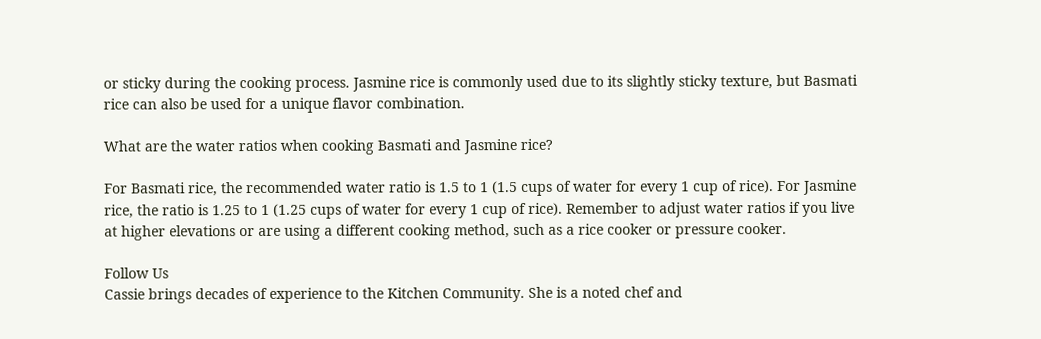or sticky during the cooking process. Jasmine rice is commonly used due to its slightly sticky texture, but Basmati rice can also be used for a unique flavor combination.

What are the water ratios when cooking Basmati and Jasmine rice?

For Basmati rice, the recommended water ratio is 1.5 to 1 (1.5 cups of water for every 1 cup of rice). For Jasmine rice, the ratio is 1.25 to 1 (1.25 cups of water for every 1 cup of rice). Remember to adjust water ratios if you live at higher elevations or are using a different cooking method, such as a rice cooker or pressure cooker.

Follow Us
Cassie brings decades of experience to the Kitchen Community. She is a noted chef and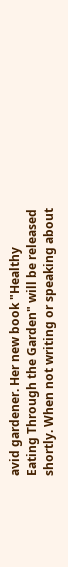avid gardener. Her new book "Healthy Eating Through the Garden" will be released shortly. When not writing or speaking about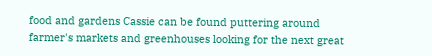food and gardens Cassie can be found puttering around farmer's markets and greenhouses looking for the next great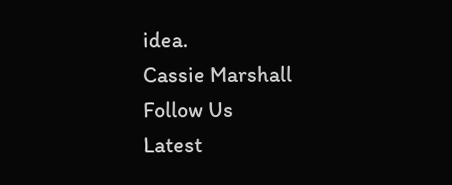idea.
Cassie Marshall
Follow Us
Latest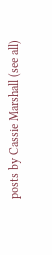posts by Cassie Marshall (see all)